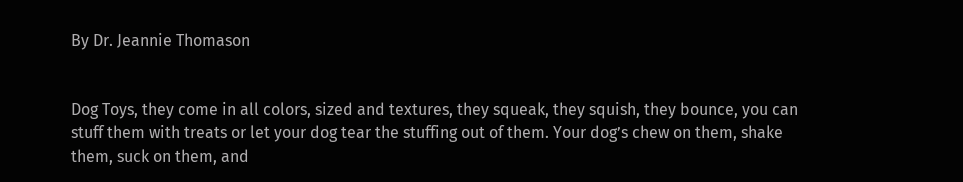By Dr. Jeannie Thomason


Dog Toys, they come in all colors, sized and textures, they squeak, they squish, they bounce, you can stuff them with treats or let your dog tear the stuffing out of them. Your dog’s chew on them, shake them, suck on them, and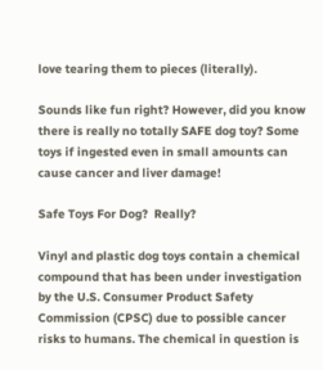love tearing them to pieces (literally).

Sounds like fun right? However, did you know there is really no totally SAFE dog toy? Some toys if ingested even in small amounts can cause cancer and liver damage!

Safe Toys For Dog?  Really?

Vinyl and plastic dog toys contain a chemical compound that has been under investigation by the U.S. Consumer Product Safety Commission (CPSC) due to possible cancer risks to humans. The chemical in question is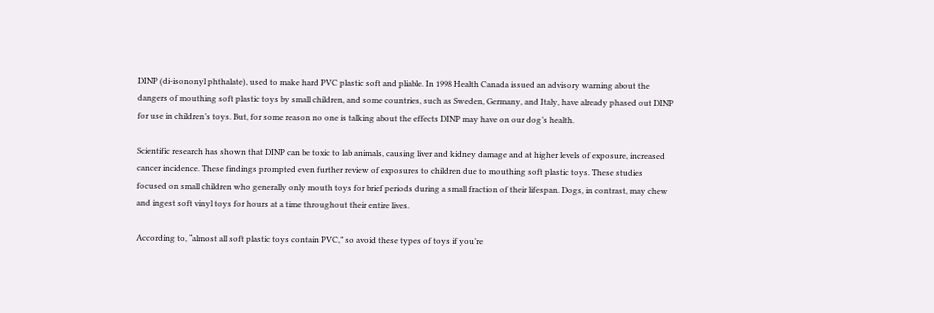DINP (di-isononyl phthalate), used to make hard PVC plastic soft and pliable. In 1998 Health Canada issued an advisory warning about the dangers of mouthing soft plastic toys by small children, and some countries, such as Sweden, Germany, and Italy, have already phased out DINP for use in children’s toys. But, for some reason no one is talking about the effects DINP may have on our dog’s health.

Scientific research has shown that DINP can be toxic to lab animals, causing liver and kidney damage and at higher levels of exposure, increased cancer incidence. These findings prompted even further review of exposures to children due to mouthing soft plastic toys. These studies focused on small children who generally only mouth toys for brief periods during a small fraction of their lifespan. Dogs, in contrast, may chew and ingest soft vinyl toys for hours at a time throughout their entire lives.

According to, “almost all soft plastic toys contain PVC,” so avoid these types of toys if you’re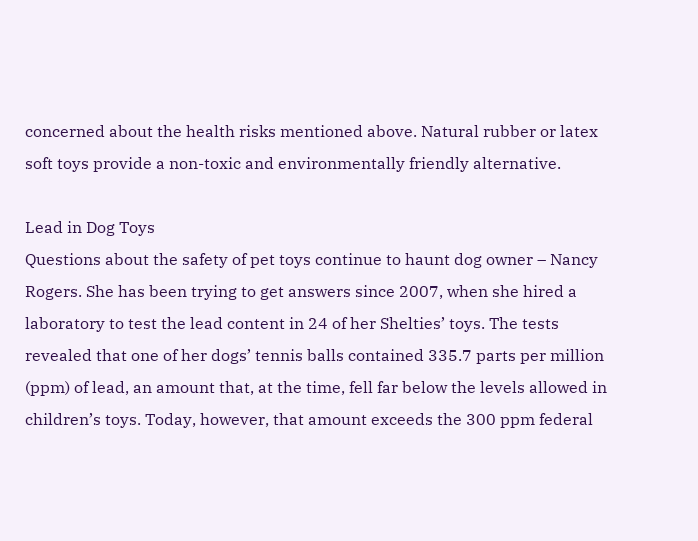concerned about the health risks mentioned above. Natural rubber or latex soft toys provide a non-toxic and environmentally friendly alternative.

Lead in Dog Toys
Questions about the safety of pet toys continue to haunt dog owner – Nancy Rogers. She has been trying to get answers since 2007, when she hired a laboratory to test the lead content in 24 of her Shelties’ toys. The tests revealed that one of her dogs’ tennis balls contained 335.7 parts per million (ppm) of lead, an amount that, at the time, fell far below the levels allowed in children’s toys. Today, however, that amount exceeds the 300 ppm federal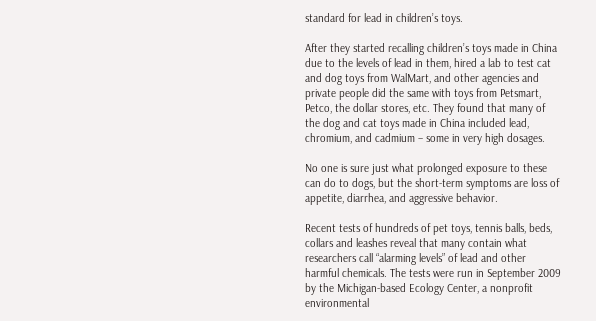standard for lead in children’s toys.

After they started recalling children’s toys made in China due to the levels of lead in them, hired a lab to test cat and dog toys from WalMart, and other agencies and private people did the same with toys from Petsmart, Petco, the dollar stores, etc. They found that many of the dog and cat toys made in China included lead, chromium, and cadmium – some in very high dosages.

No one is sure just what prolonged exposure to these can do to dogs, but the short-term symptoms are loss of appetite, diarrhea, and aggressive behavior.

Recent tests of hundreds of pet toys, tennis balls, beds, collars and leashes reveal that many contain what researchers call “alarming levels” of lead and other harmful chemicals. The tests were run in September 2009 by the Michigan-based Ecology Center, a nonprofit environmental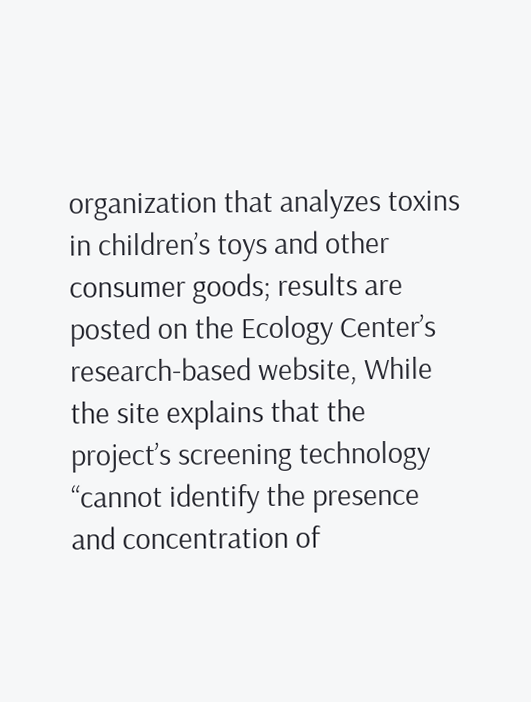organization that analyzes toxins in children’s toys and other consumer goods; results are posted on the Ecology Center’s research-based website, While the site explains that the project’s screening technology “cannot identify the presence and concentration of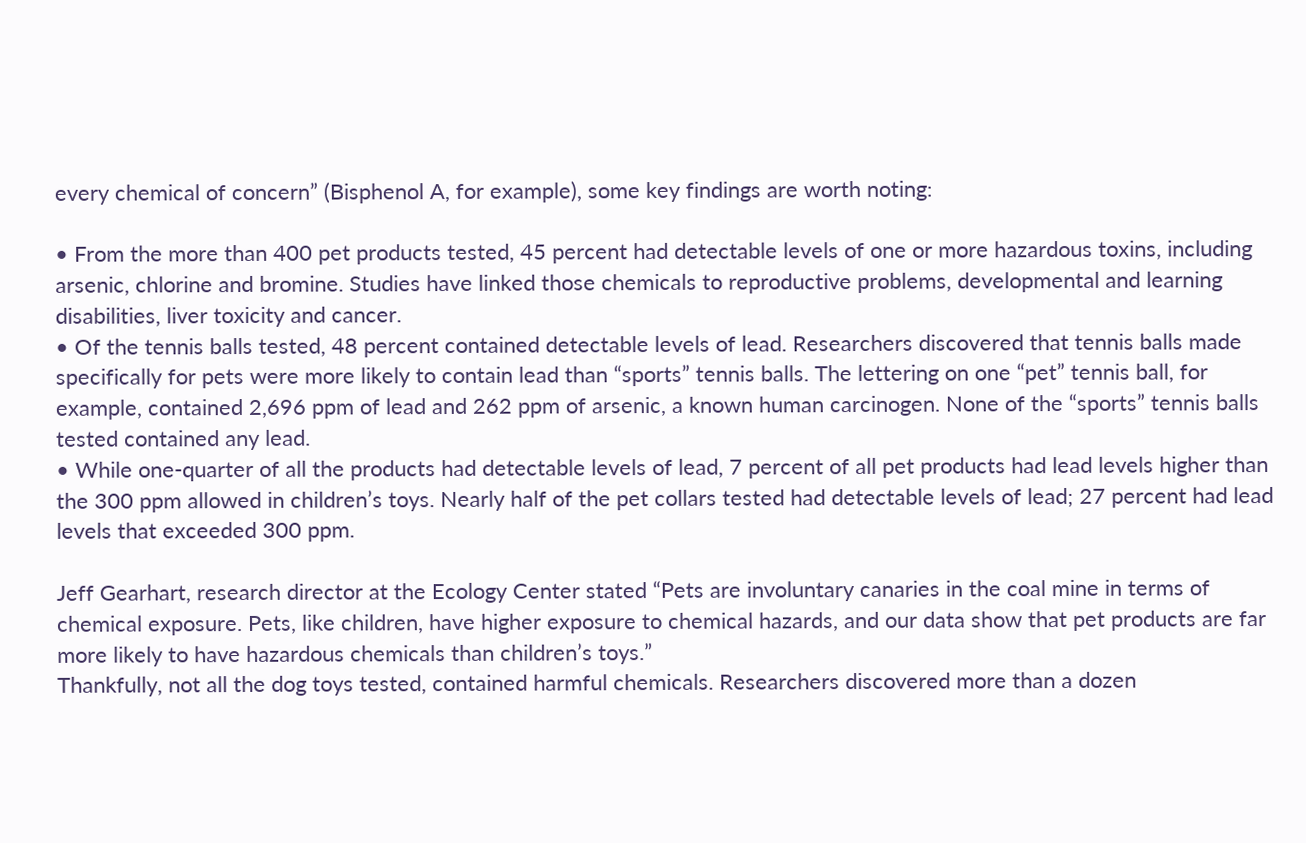every chemical of concern” (Bisphenol A, for example), some key findings are worth noting:

• From the more than 400 pet products tested, 45 percent had detectable levels of one or more hazardous toxins, including arsenic, chlorine and bromine. Studies have linked those chemicals to reproductive problems, developmental and learning disabilities, liver toxicity and cancer.
• Of the tennis balls tested, 48 percent contained detectable levels of lead. Researchers discovered that tennis balls made specifically for pets were more likely to contain lead than “sports” tennis balls. The lettering on one “pet” tennis ball, for example, contained 2,696 ppm of lead and 262 ppm of arsenic, a known human carcinogen. None of the “sports” tennis balls tested contained any lead.
• While one-quarter of all the products had detectable levels of lead, 7 percent of all pet products had lead levels higher than the 300 ppm allowed in children’s toys. Nearly half of the pet collars tested had detectable levels of lead; 27 percent had lead levels that exceeded 300 ppm.

Jeff Gearhart, research director at the Ecology Center stated “Pets are involuntary canaries in the coal mine in terms of chemical exposure. Pets, like children, have higher exposure to chemical hazards, and our data show that pet products are far more likely to have hazardous chemicals than children’s toys.”
Thankfully, not all the dog toys tested, contained harmful chemicals. Researchers discovered more than a dozen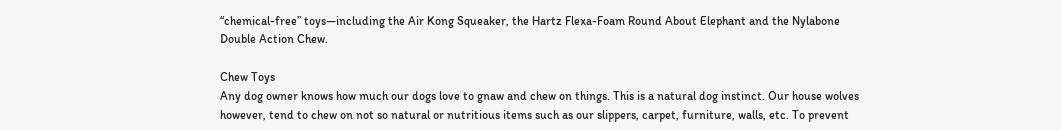“chemical-free” toys—including the Air Kong Squeaker, the Hartz Flexa-Foam Round About Elephant and the Nylabone Double Action Chew.

Chew Toys
Any dog owner knows how much our dogs love to gnaw and chew on things. This is a natural dog instinct. Our house wolves however, tend to chew on not so natural or nutritious items such as our slippers, carpet, furniture, walls, etc. To prevent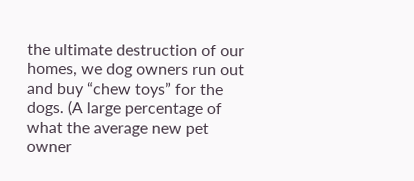the ultimate destruction of our homes, we dog owners run out and buy “chew toys” for the dogs. (A large percentage of what the average new pet owner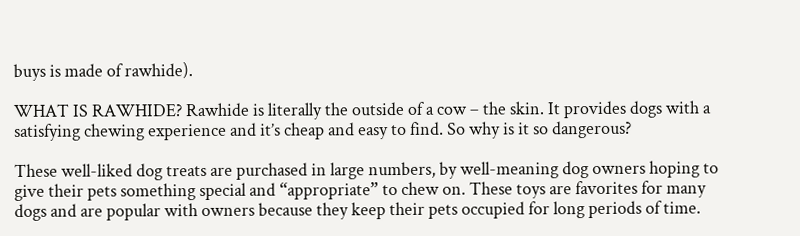buys is made of rawhide).

WHAT IS RAWHIDE? Rawhide is literally the outside of a cow – the skin. It provides dogs with a satisfying chewing experience and it’s cheap and easy to find. So why is it so dangerous?

These well-liked dog treats are purchased in large numbers, by well-meaning dog owners hoping to give their pets something special and “appropriate” to chew on. These toys are favorites for many dogs and are popular with owners because they keep their pets occupied for long periods of time.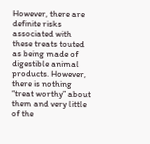However, there are definite risks associated with these treats touted as being made of digestible animal products. However, there is nothing “treat worthy” about them and very little of the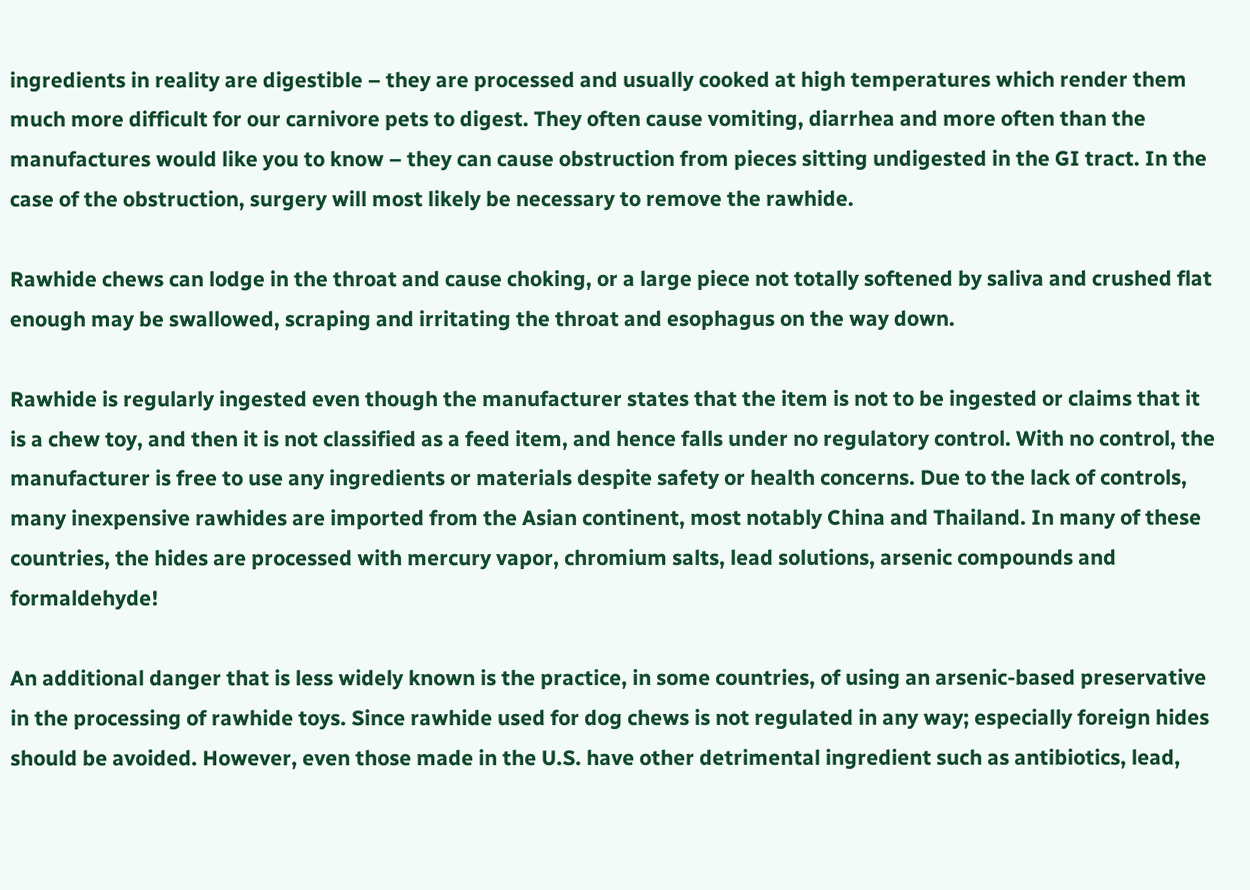ingredients in reality are digestible – they are processed and usually cooked at high temperatures which render them much more difficult for our carnivore pets to digest. They often cause vomiting, diarrhea and more often than the manufactures would like you to know – they can cause obstruction from pieces sitting undigested in the GI tract. In the case of the obstruction, surgery will most likely be necessary to remove the rawhide.

Rawhide chews can lodge in the throat and cause choking, or a large piece not totally softened by saliva and crushed flat enough may be swallowed, scraping and irritating the throat and esophagus on the way down.

Rawhide is regularly ingested even though the manufacturer states that the item is not to be ingested or claims that it is a chew toy, and then it is not classified as a feed item, and hence falls under no regulatory control. With no control, the manufacturer is free to use any ingredients or materials despite safety or health concerns. Due to the lack of controls, many inexpensive rawhides are imported from the Asian continent, most notably China and Thailand. In many of these countries, the hides are processed with mercury vapor, chromium salts, lead solutions, arsenic compounds and formaldehyde!

An additional danger that is less widely known is the practice, in some countries, of using an arsenic-based preservative in the processing of rawhide toys. Since rawhide used for dog chews is not regulated in any way; especially foreign hides should be avoided. However, even those made in the U.S. have other detrimental ingredient such as antibiotics, lead,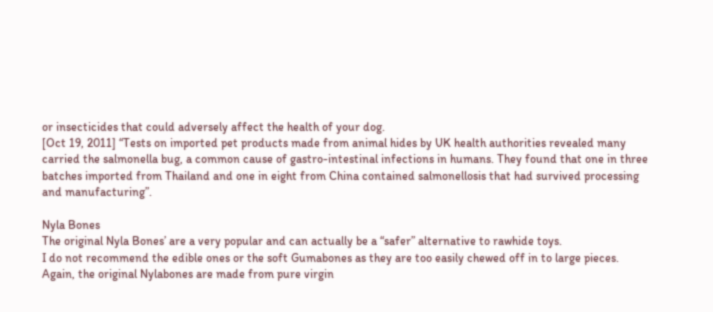or insecticides that could adversely affect the health of your dog.
[Oct 19, 2011] “Tests on imported pet products made from animal hides by UK health authorities revealed many carried the salmonella bug, a common cause of gastro-intestinal infections in humans. They found that one in three batches imported from Thailand and one in eight from China contained salmonellosis that had survived processing and manufacturing”.

Nyla Bones
The original Nyla Bones’ are a very popular and can actually be a “safer” alternative to rawhide toys.
I do not recommend the edible ones or the soft Gumabones as they are too easily chewed off in to large pieces.
Again, the original Nylabones are made from pure virgin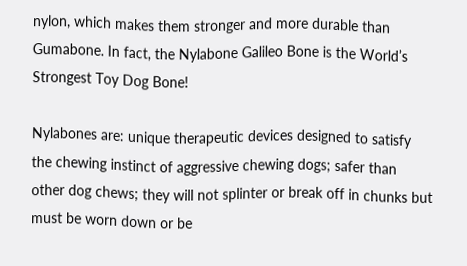nylon, which makes them stronger and more durable than Gumabone. In fact, the Nylabone Galileo Bone is the World’s Strongest Toy Dog Bone!

Nylabones are: unique therapeutic devices designed to satisfy the chewing instinct of aggressive chewing dogs; safer than other dog chews; they will not splinter or break off in chunks but must be worn down or be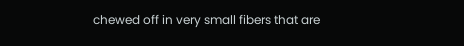chewed off in very small fibers that are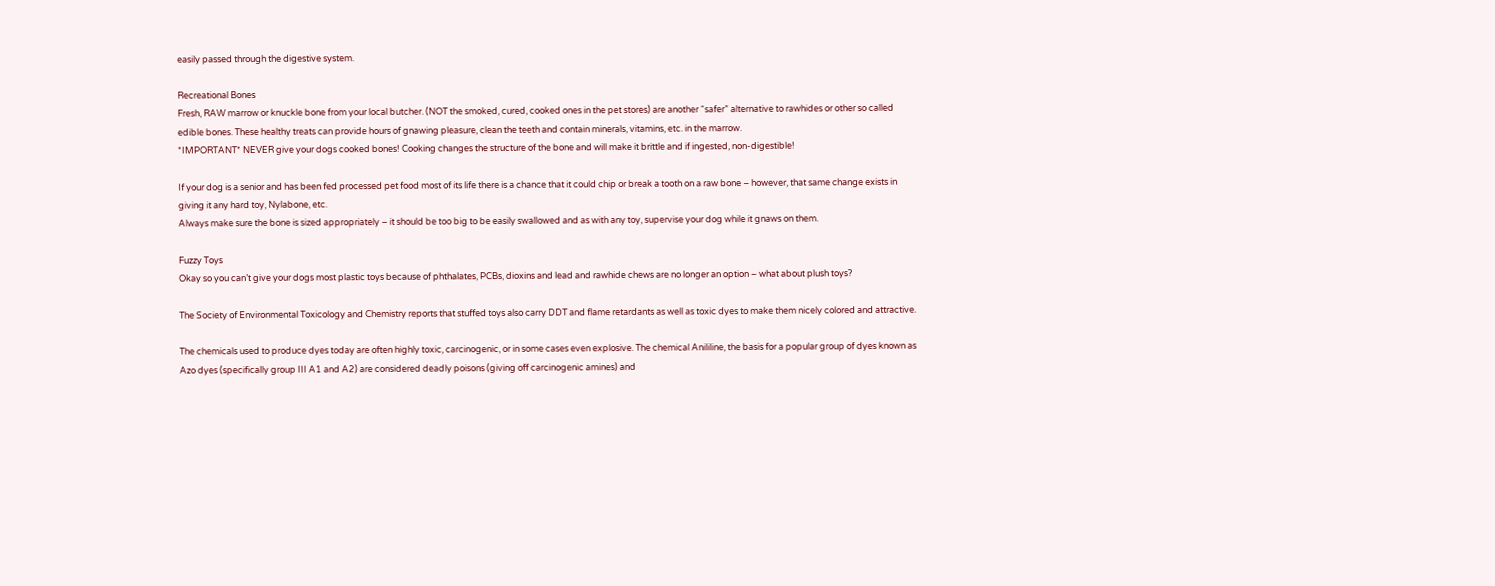easily passed through the digestive system.

Recreational Bones
Fresh, RAW marrow or knuckle bone from your local butcher. (NOT the smoked, cured, cooked ones in the pet stores) are another “safer” alternative to rawhides or other so called edible bones. These healthy treats can provide hours of gnawing pleasure, clean the teeth and contain minerals, vitamins, etc. in the marrow.
*IMPORTANT* NEVER give your dogs cooked bones! Cooking changes the structure of the bone and will make it brittle and if ingested, non-digestible!

If your dog is a senior and has been fed processed pet food most of its life there is a chance that it could chip or break a tooth on a raw bone – however, that same change exists in giving it any hard toy, Nylabone, etc.
Always make sure the bone is sized appropriately – it should be too big to be easily swallowed and as with any toy, supervise your dog while it gnaws on them.

Fuzzy Toys
Okay so you can’t give your dogs most plastic toys because of phthalates, PCBs, dioxins and lead and rawhide chews are no longer an option – what about plush toys?

The Society of Environmental Toxicology and Chemistry reports that stuffed toys also carry DDT and flame retardants as well as toxic dyes to make them nicely colored and attractive.

The chemicals used to produce dyes today are often highly toxic, carcinogenic, or in some cases even explosive. The chemical Anililine, the basis for a popular group of dyes known as Azo dyes (specifically group III A1 and A2) are considered deadly poisons (giving off carcinogenic amines) and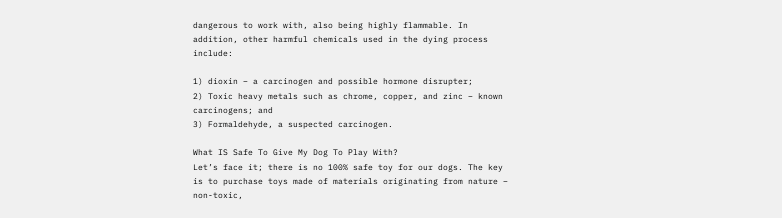dangerous to work with, also being highly flammable. In addition, other harmful chemicals used in the dying process include:

1) dioxin – a carcinogen and possible hormone disrupter;
2) Toxic heavy metals such as chrome, copper, and zinc – known carcinogens; and
3) Formaldehyde, a suspected carcinogen.

What IS Safe To Give My Dog To Play With?
Let’s face it; there is no 100% safe toy for our dogs. The key is to purchase toys made of materials originating from nature – non-toxic,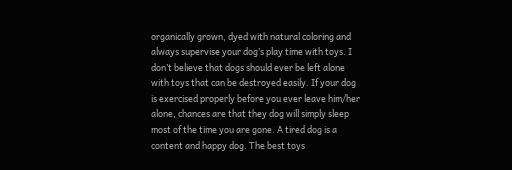organically grown, dyed with natural coloring and always supervise your dog’s play time with toys. I don’t believe that dogs should ever be left alone with toys that can be destroyed easily. If your dog is exercised properly before you ever leave him/her alone, chances are that they dog will simply sleep most of the time you are gone. A tired dog is a content and happy dog. The best toys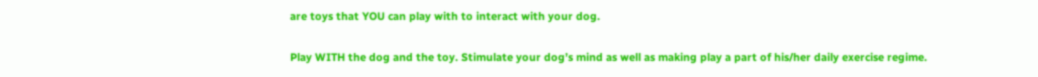are toys that YOU can play with to interact with your dog.

Play WITH the dog and the toy. Stimulate your dog’s mind as well as making play a part of his/her daily exercise regime.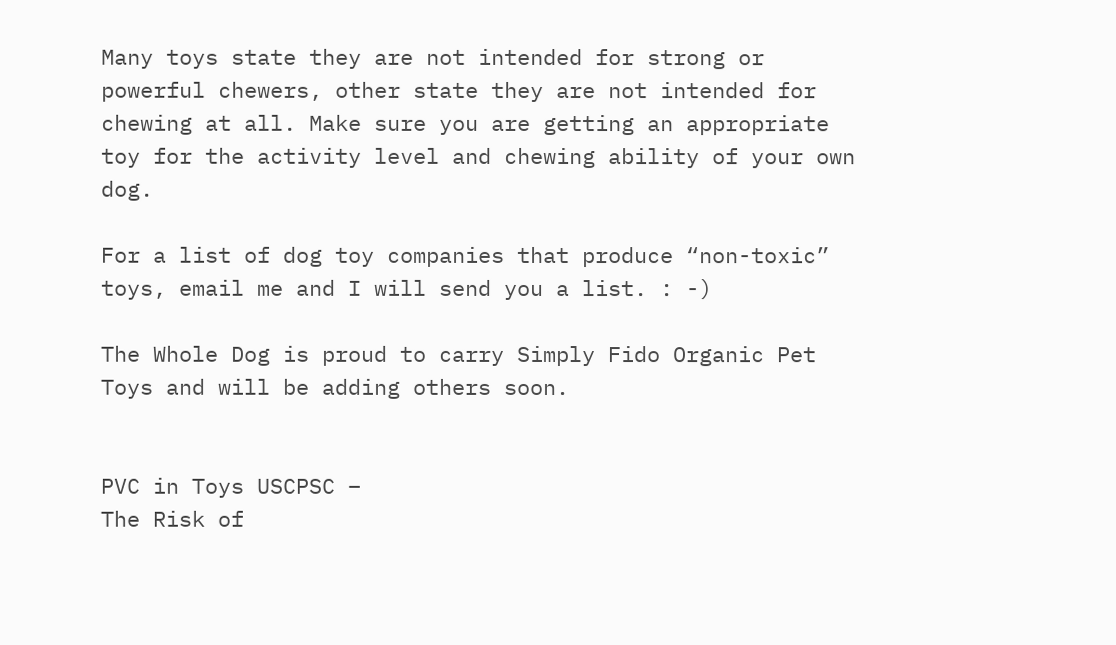Many toys state they are not intended for strong or powerful chewers, other state they are not intended for chewing at all. Make sure you are getting an appropriate toy for the activity level and chewing ability of your own dog.

For a list of dog toy companies that produce “non-toxic” toys, email me and I will send you a list. : -)

The Whole Dog is proud to carry Simply Fido Organic Pet Toys and will be adding others soon.


PVC in Toys USCPSC –
The Risk of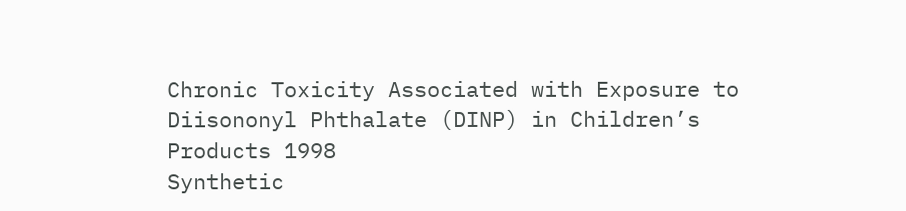Chronic Toxicity Associated with Exposure to Diisononyl Phthalate (DINP) in Children’s Products 1998
Synthetic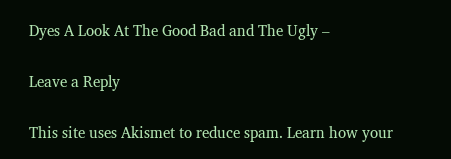Dyes A Look At The Good Bad and The Ugly –

Leave a Reply

This site uses Akismet to reduce spam. Learn how your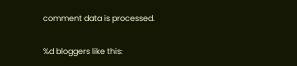comment data is processed.

%d bloggers like this: